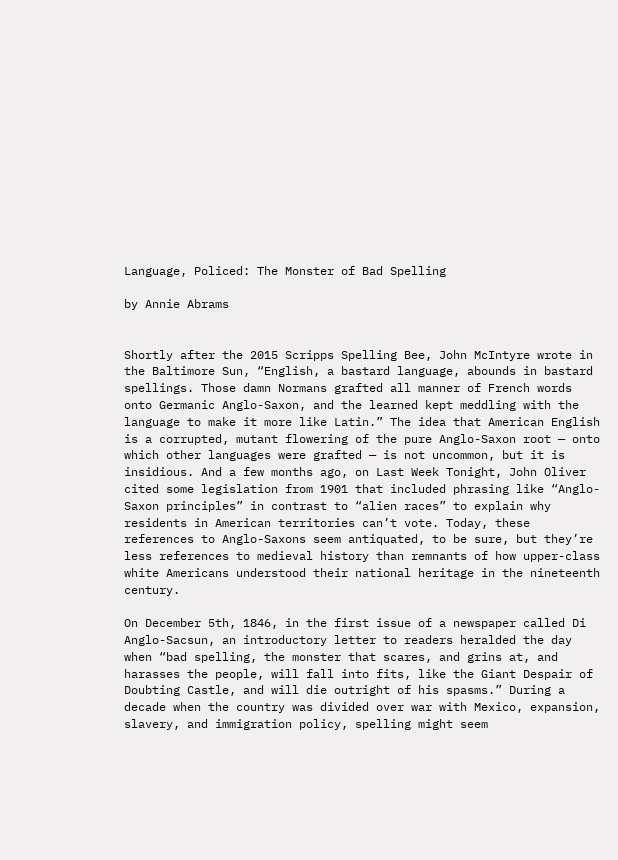Language, Policed: The Monster of Bad Spelling

by Annie Abrams


Shortly after the 2015 Scripps Spelling Bee, John McIntyre wrote in the Baltimore Sun, “English, a bastard language, abounds in bastard spellings. Those damn Normans grafted all manner of French words onto Germanic Anglo-Saxon, and the learned kept meddling with the language to make it more like Latin.” The idea that American English is a corrupted, mutant flowering of the pure Anglo-Saxon root — onto which other languages were grafted — is not uncommon, but it is insidious. And a few months ago, on Last Week Tonight, John Oliver cited some legislation from 1901 that included phrasing like “Anglo-Saxon principles” in contrast to “alien races” to explain why residents in American territories can’t vote. Today, these references to Anglo-Saxons seem antiquated, to be sure, but they’re less references to medieval history than remnants of how upper-class white Americans understood their national heritage in the nineteenth century.

On December 5th, 1846, in the first issue of a newspaper called Di Anglo-Sacsun, an introductory letter to readers heralded the day when “bad spelling, the monster that scares, and grins at, and harasses the people, will fall into fits, like the Giant Despair of Doubting Castle, and will die outright of his spasms.” During a decade when the country was divided over war with Mexico, expansion, slavery, and immigration policy, spelling might seem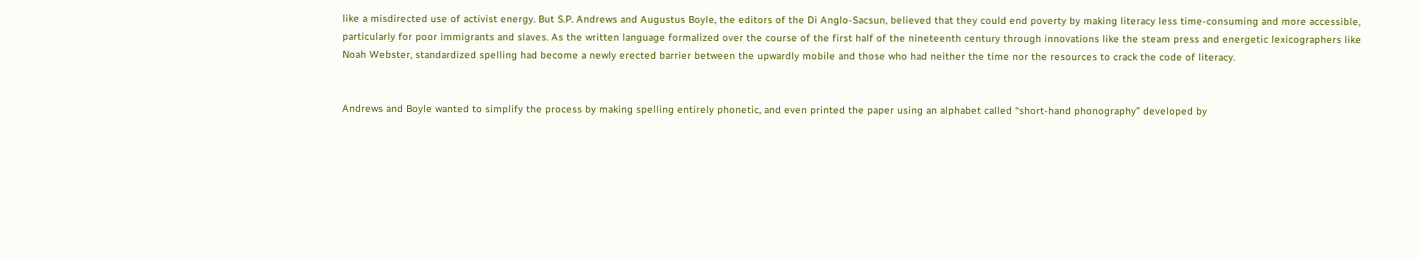like a misdirected use of activist energy. But S.P. Andrews and Augustus Boyle, the editors of the Di Anglo-Sacsun, believed that they could end poverty by making literacy less time-consuming and more accessible, particularly for poor immigrants and slaves. As the written language formalized over the course of the first half of the nineteenth century through innovations like the steam press and energetic lexicographers like Noah Webster, standardized spelling had become a newly erected barrier between the upwardly mobile and those who had neither the time nor the resources to crack the code of literacy.


Andrews and Boyle wanted to simplify the process by making spelling entirely phonetic, and even printed the paper using an alphabet called “short-hand phonography” developed by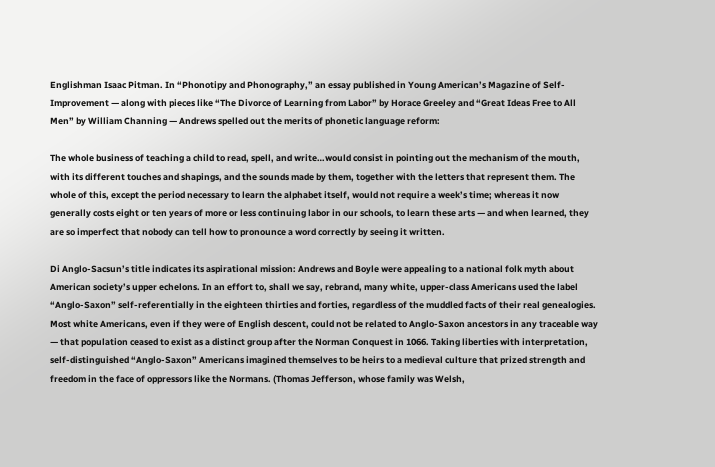Englishman Isaac Pitman. In “Phonotipy and Phonography,” an essay published in Young American’s Magazine of Self-Improvement — along with pieces like “The Divorce of Learning from Labor” by Horace Greeley and “Great Ideas Free to All Men” by William Channing — Andrews spelled out the merits of phonetic language reform:

The whole business of teaching a child to read, spell, and write…would consist in pointing out the mechanism of the mouth, with its different touches and shapings, and the sounds made by them, together with the letters that represent them. The whole of this, except the period necessary to learn the alphabet itself, would not require a week’s time; whereas it now generally costs eight or ten years of more or less continuing labor in our schools, to learn these arts — and when learned, they are so imperfect that nobody can tell how to pronounce a word correctly by seeing it written.

Di Anglo-Sacsun’s title indicates its aspirational mission: Andrews and Boyle were appealing to a national folk myth about American society’s upper echelons. In an effort to, shall we say, rebrand, many white, upper-class Americans used the label “Anglo-Saxon” self-referentially in the eighteen thirties and forties, regardless of the muddled facts of their real genealogies. Most white Americans, even if they were of English descent, could not be related to Anglo-Saxon ancestors in any traceable way — that population ceased to exist as a distinct group after the Norman Conquest in 1066. Taking liberties with interpretation, self-distinguished “Anglo-Saxon” Americans imagined themselves to be heirs to a medieval culture that prized strength and freedom in the face of oppressors like the Normans. (Thomas Jefferson, whose family was Welsh,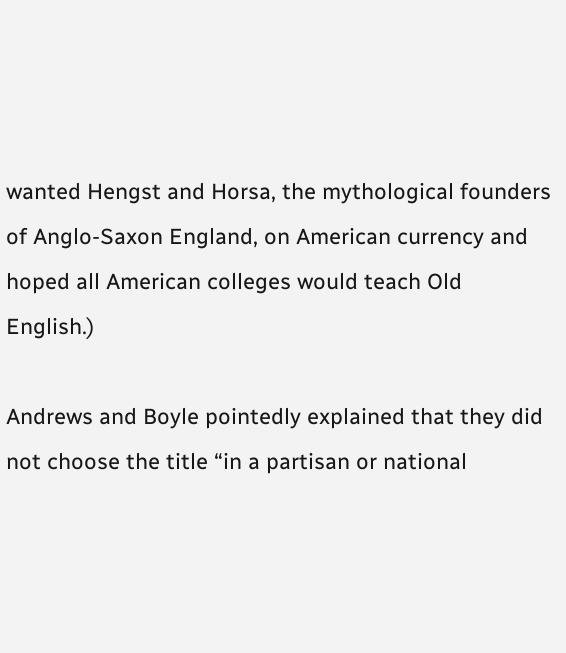wanted Hengst and Horsa, the mythological founders of Anglo-Saxon England, on American currency and hoped all American colleges would teach Old English.)

Andrews and Boyle pointedly explained that they did not choose the title “in a partisan or national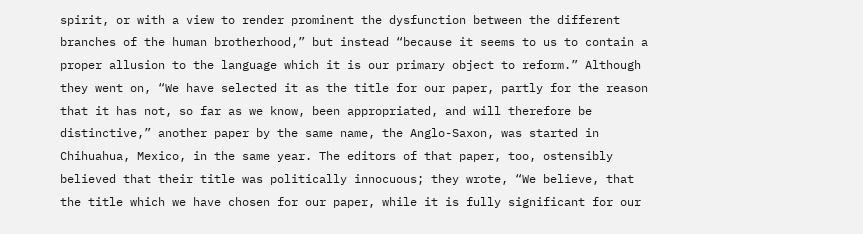spirit, or with a view to render prominent the dysfunction between the different branches of the human brotherhood,” but instead “because it seems to us to contain a proper allusion to the language which it is our primary object to reform.” Although they went on, “We have selected it as the title for our paper, partly for the reason that it has not, so far as we know, been appropriated, and will therefore be distinctive,” another paper by the same name, the Anglo-Saxon, was started in Chihuahua, Mexico, in the same year. The editors of that paper, too, ostensibly believed that their title was politically innocuous; they wrote, “We believe, that the title which we have chosen for our paper, while it is fully significant for our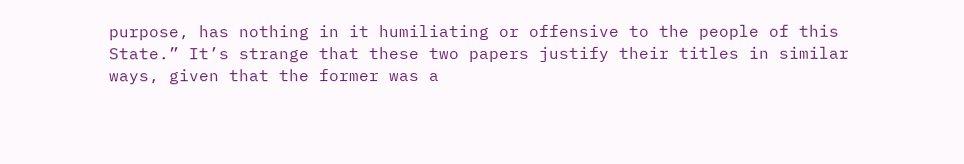purpose, has nothing in it humiliating or offensive to the people of this State.” It’s strange that these two papers justify their titles in similar ways, given that the former was a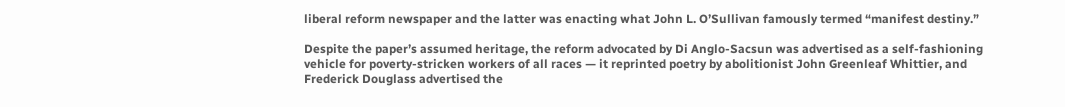liberal reform newspaper and the latter was enacting what John L. O’Sullivan famously termed “manifest destiny.”

Despite the paper’s assumed heritage, the reform advocated by Di Anglo-Sacsun was advertised as a self-fashioning vehicle for poverty-stricken workers of all races — it reprinted poetry by abolitionist John Greenleaf Whittier, and Frederick Douglass advertised the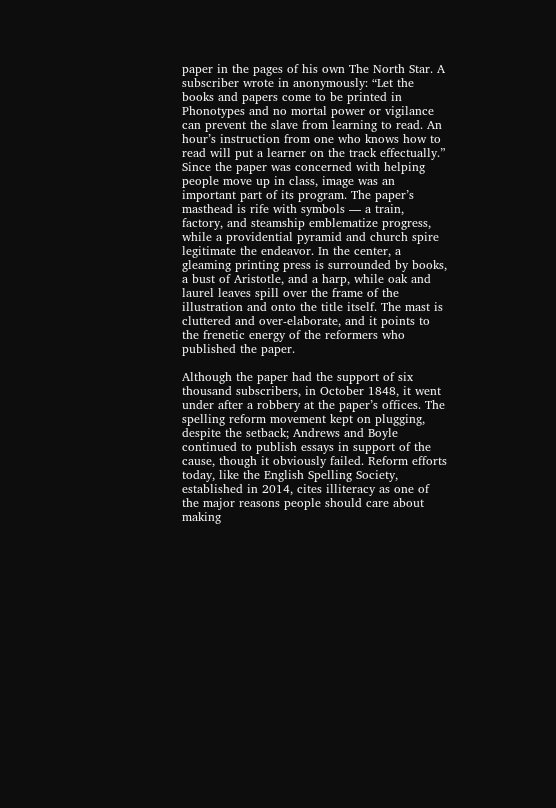paper in the pages of his own The North Star. A subscriber wrote in anonymously: “Let the books and papers come to be printed in Phonotypes and no mortal power or vigilance can prevent the slave from learning to read. An hour’s instruction from one who knows how to read will put a learner on the track effectually.” Since the paper was concerned with helping people move up in class, image was an important part of its program. The paper’s masthead is rife with symbols — a train, factory, and steamship emblematize progress, while a providential pyramid and church spire legitimate the endeavor. In the center, a gleaming printing press is surrounded by books, a bust of Aristotle, and a harp, while oak and laurel leaves spill over the frame of the illustration and onto the title itself. The mast is cluttered and over-elaborate, and it points to the frenetic energy of the reformers who published the paper.

Although the paper had the support of six thousand subscribers, in October 1848, it went under after a robbery at the paper’s offices. The spelling reform movement kept on plugging, despite the setback; Andrews and Boyle continued to publish essays in support of the cause, though it obviously failed. Reform efforts today, like the English Spelling Society, established in 2014, cites illiteracy as one of the major reasons people should care about making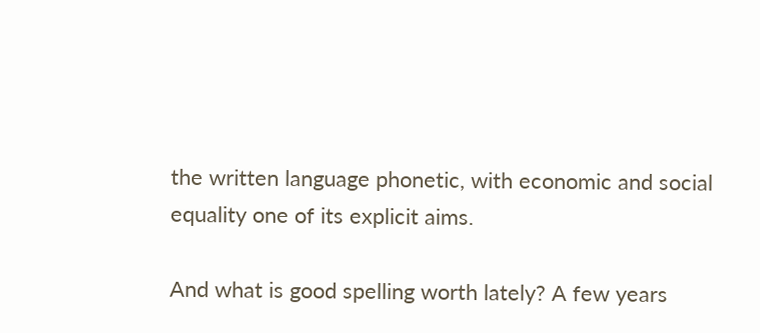the written language phonetic, with economic and social equality one of its explicit aims.

And what is good spelling worth lately? A few years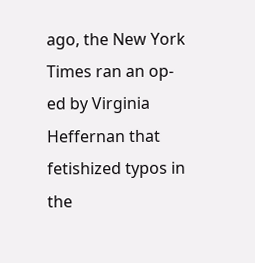ago, the New York Times ran an op-ed by Virginia Heffernan that fetishized typos in the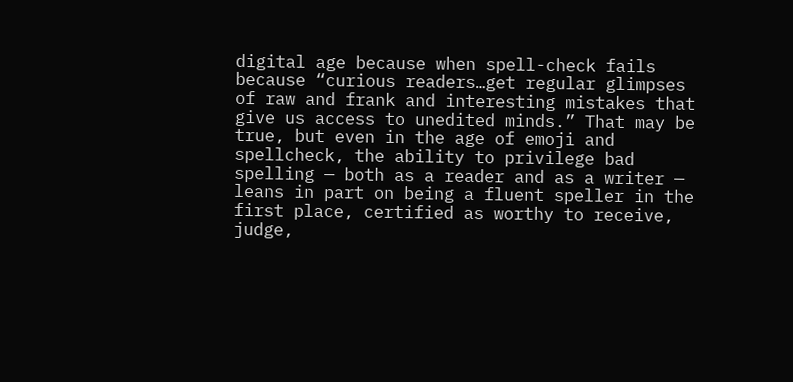digital age because when spell-check fails because “curious readers…get regular glimpses of raw and frank and interesting mistakes that give us access to unedited minds.” That may be true, but even in the age of emoji and spellcheck, the ability to privilege bad spelling — both as a reader and as a writer — leans in part on being a fluent speller in the first place, certified as worthy to receive, judge,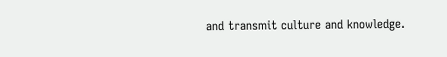and transmit culture and knowledge.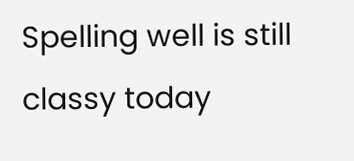Spelling well is still classy today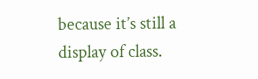because it’s still a display of class.